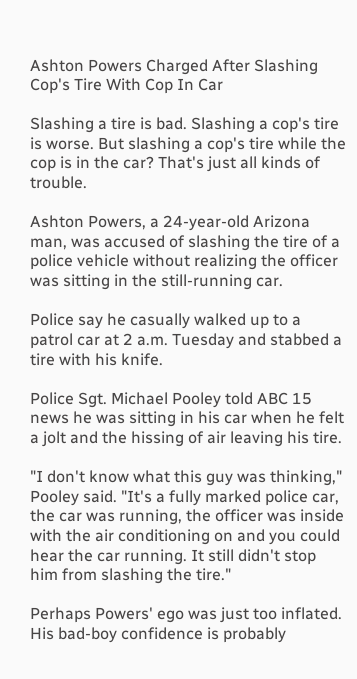Ashton Powers Charged After Slashing Cop's Tire With Cop In Car

Slashing a tire is bad. Slashing a cop's tire is worse. But slashing a cop's tire while the cop is in the car? That's just all kinds of trouble.

Ashton Powers, a 24-year-old Arizona man, was accused of slashing the tire of a police vehicle without realizing the officer was sitting in the still-running car.

Police say he casually walked up to a patrol car at 2 a.m. Tuesday and stabbed a tire with his knife.

Police Sgt. Michael Pooley told ABC 15 news he was sitting in his car when he felt a jolt and the hissing of air leaving his tire.

"I don't know what this guy was thinking," Pooley said. "It's a fully marked police car, the car was running, the officer was inside with the air conditioning on and you could hear the car running. It still didn't stop him from slashing the tire."

Perhaps Powers' ego was just too inflated. His bad-boy confidence is probably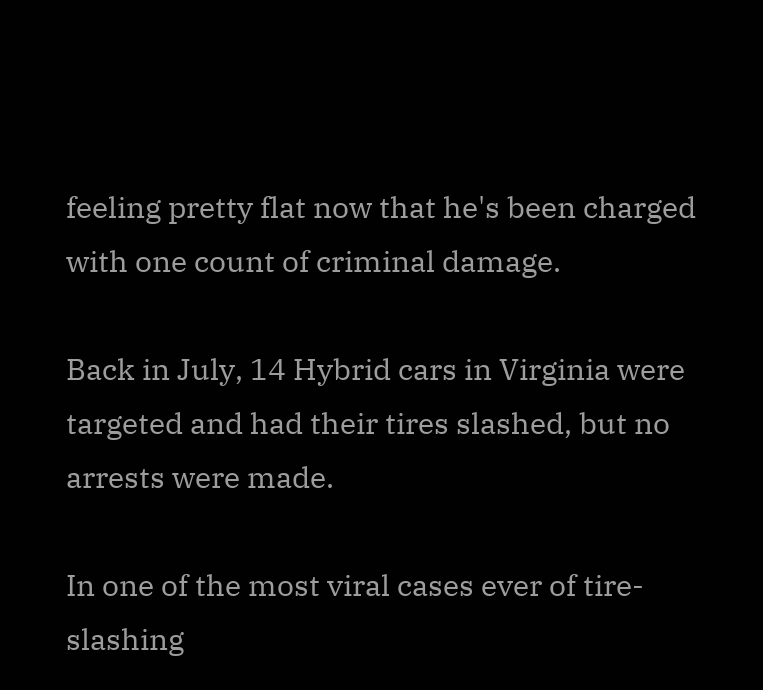feeling pretty flat now that he's been charged with one count of criminal damage.

Back in July, 14 Hybrid cars in Virginia were targeted and had their tires slashed, but no arrests were made.

In one of the most viral cases ever of tire-slashing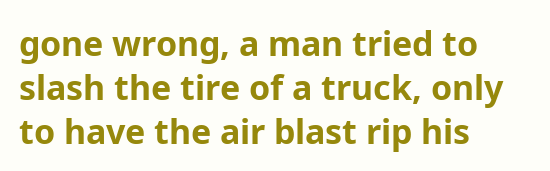gone wrong, a man tried to slash the tire of a truck, only to have the air blast rip his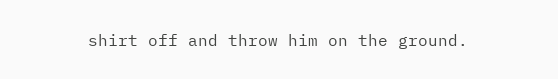shirt off and throw him on the ground.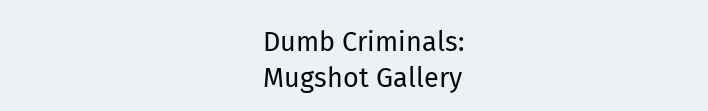Dumb Criminals: Mugshot Gallery